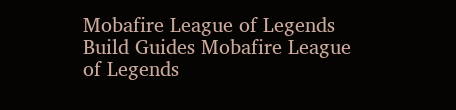Mobafire League of Legends Build Guides Mobafire League of Legends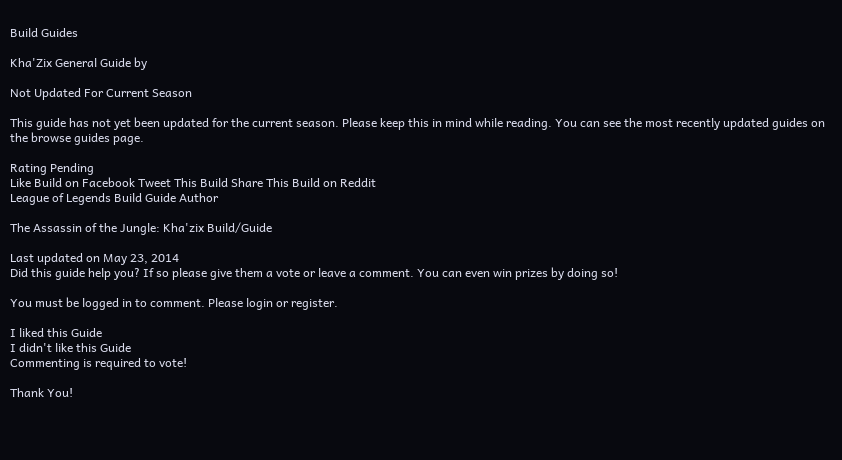Build Guides

Kha'Zix General Guide by

Not Updated For Current Season

This guide has not yet been updated for the current season. Please keep this in mind while reading. You can see the most recently updated guides on the browse guides page.

Rating Pending
Like Build on Facebook Tweet This Build Share This Build on Reddit
League of Legends Build Guide Author

The Assassin of the Jungle: Kha'zix Build/Guide

Last updated on May 23, 2014
Did this guide help you? If so please give them a vote or leave a comment. You can even win prizes by doing so!

You must be logged in to comment. Please login or register.

I liked this Guide
I didn't like this Guide
Commenting is required to vote!

Thank You!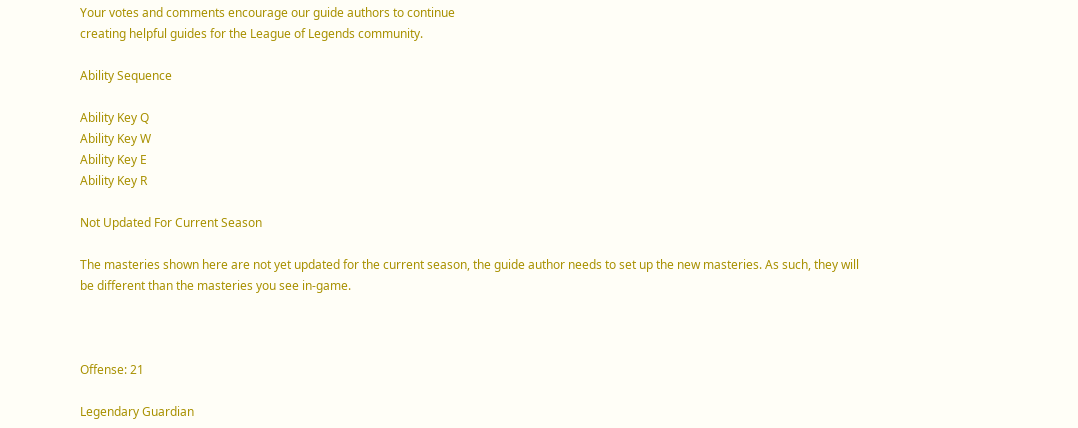Your votes and comments encourage our guide authors to continue
creating helpful guides for the League of Legends community.

Ability Sequence

Ability Key Q
Ability Key W
Ability Key E
Ability Key R

Not Updated For Current Season

The masteries shown here are not yet updated for the current season, the guide author needs to set up the new masteries. As such, they will be different than the masteries you see in-game.



Offense: 21

Legendary Guardian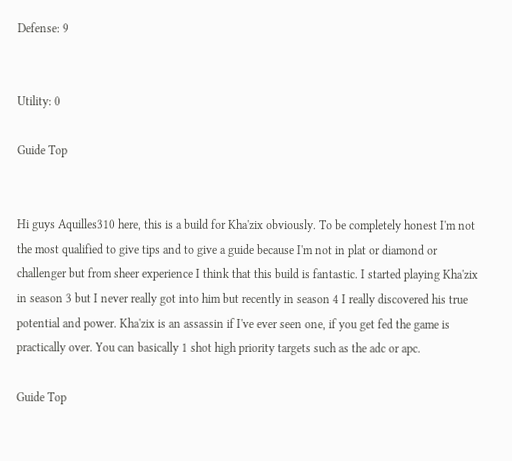Defense: 9


Utility: 0

Guide Top


Hi guys Aquilles310 here, this is a build for Kha'zix obviously. To be completely honest I'm not the most qualified to give tips and to give a guide because I'm not in plat or diamond or challenger but from sheer experience I think that this build is fantastic. I started playing Kha'zix in season 3 but I never really got into him but recently in season 4 I really discovered his true potential and power. Kha'zix is an assassin if I've ever seen one, if you get fed the game is practically over. You can basically 1 shot high priority targets such as the adc or apc.

Guide Top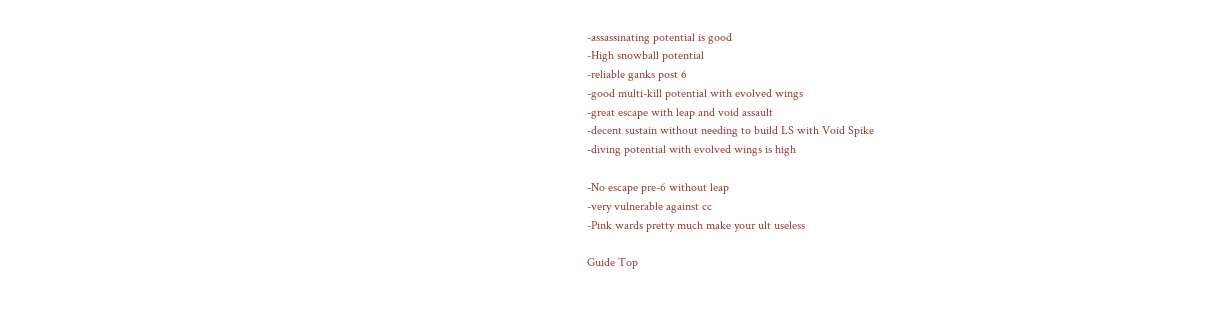-assassinating potential is good
-High snowball potential
-reliable ganks post 6
-good multi-kill potential with evolved wings
-great escape with leap and void assault
-decent sustain without needing to build LS with Void Spike
-diving potential with evolved wings is high

-No escape pre-6 without leap
-very vulnerable against cc
-Pink wards pretty much make your ult useless

Guide Top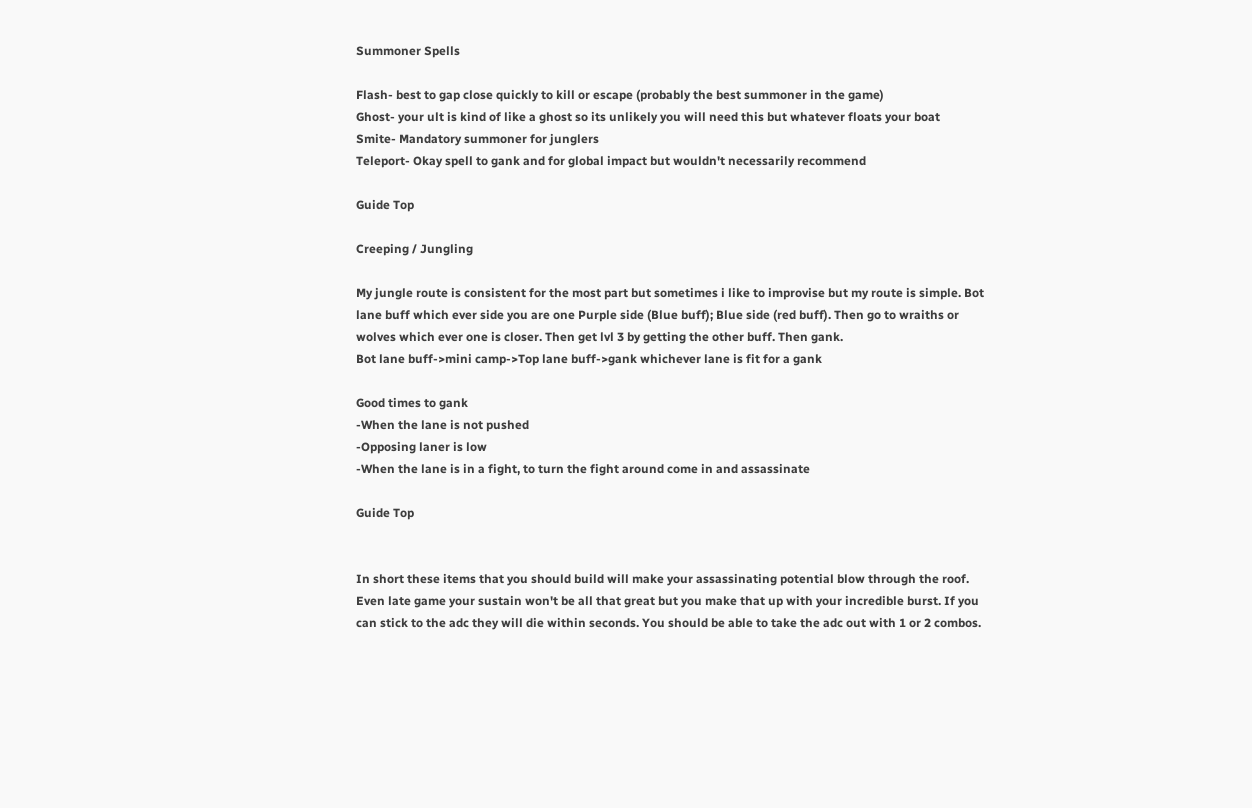Summoner Spells

Flash- best to gap close quickly to kill or escape (probably the best summoner in the game)
Ghost- your ult is kind of like a ghost so its unlikely you will need this but whatever floats your boat
Smite- Mandatory summoner for junglers
Teleport- Okay spell to gank and for global impact but wouldn't necessarily recommend

Guide Top

Creeping / Jungling

My jungle route is consistent for the most part but sometimes i like to improvise but my route is simple. Bot lane buff which ever side you are one Purple side (Blue buff); Blue side (red buff). Then go to wraiths or wolves which ever one is closer. Then get lvl 3 by getting the other buff. Then gank.
Bot lane buff->mini camp->Top lane buff->gank whichever lane is fit for a gank

Good times to gank
-When the lane is not pushed
-Opposing laner is low
-When the lane is in a fight, to turn the fight around come in and assassinate

Guide Top


In short these items that you should build will make your assassinating potential blow through the roof. Even late game your sustain won't be all that great but you make that up with your incredible burst. If you can stick to the adc they will die within seconds. You should be able to take the adc out with 1 or 2 combos.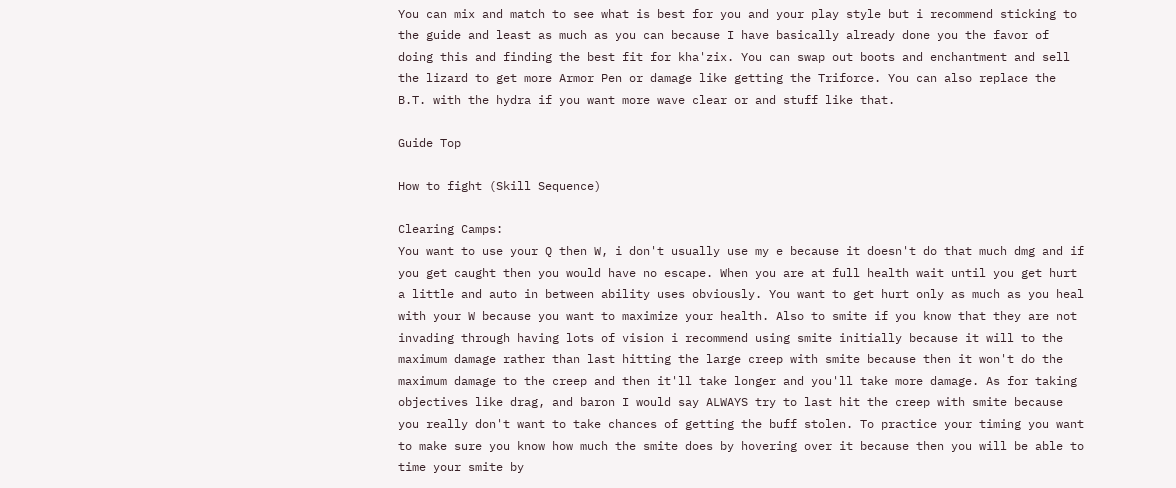You can mix and match to see what is best for you and your play style but i recommend sticking to the guide and least as much as you can because I have basically already done you the favor of doing this and finding the best fit for kha'zix. You can swap out boots and enchantment and sell the lizard to get more Armor Pen or damage like getting the Triforce. You can also replace the B.T. with the hydra if you want more wave clear or and stuff like that.

Guide Top

How to fight (Skill Sequence)

Clearing Camps:
You want to use your Q then W, i don't usually use my e because it doesn't do that much dmg and if you get caught then you would have no escape. When you are at full health wait until you get hurt a little and auto in between ability uses obviously. You want to get hurt only as much as you heal with your W because you want to maximize your health. Also to smite if you know that they are not invading through having lots of vision i recommend using smite initially because it will to the maximum damage rather than last hitting the large creep with smite because then it won't do the maximum damage to the creep and then it'll take longer and you'll take more damage. As for taking objectives like drag, and baron I would say ALWAYS try to last hit the creep with smite because you really don't want to take chances of getting the buff stolen. To practice your timing you want to make sure you know how much the smite does by hovering over it because then you will be able to time your smite by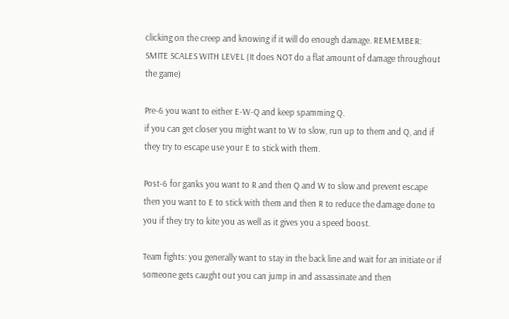clicking on the creep and knowing if it will do enough damage. REMEMBER: SMITE SCALES WITH LEVEL (It does NOT do a flat amount of damage throughout the game)

Pre-6 you want to either E-W-Q and keep spamming Q.
if you can get closer you might want to W to slow, run up to them and Q, and if they try to escape use your E to stick with them.

Post-6 for ganks you want to R and then Q and W to slow and prevent escape then you want to E to stick with them and then R to reduce the damage done to you if they try to kite you as well as it gives you a speed boost.

Team fights: you generally want to stay in the back line and wait for an initiate or if someone gets caught out you can jump in and assassinate and then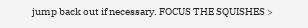jump back out if necessary. FOCUS THE SQUISHES >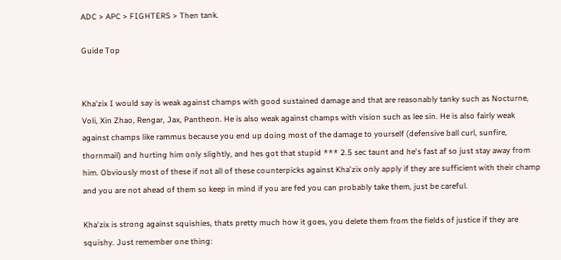ADC > APC > FIGHTERS > Then tank.

Guide Top


Kha'zix I would say is weak against champs with good sustained damage and that are reasonably tanky such as Nocturne, Voli, Xin Zhao, Rengar, Jax, Pantheon. He is also weak against champs with vision such as lee sin. He is also fairly weak against champs like rammus because you end up doing most of the damage to yourself (defensive ball curl, sunfire, thornmail) and hurting him only slightly, and hes got that stupid *** 2.5 sec taunt and he's fast af so just stay away from him. Obviously most of these if not all of these counterpicks against Kha'zix only apply if they are sufficient with their champ and you are not ahead of them so keep in mind if you are fed you can probably take them, just be careful.

Kha'zix is strong against squishies, thats pretty much how it goes, you delete them from the fields of justice if they are squishy. Just remember one thing: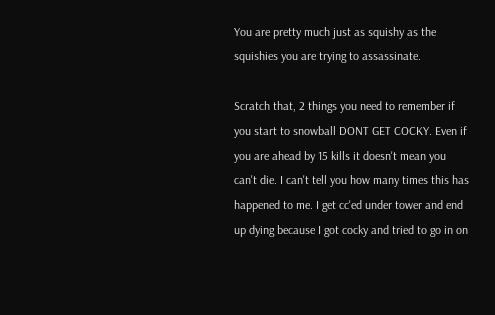You are pretty much just as squishy as the squishies you are trying to assassinate.

Scratch that, 2 things you need to remember if you start to snowball DONT GET COCKY. Even if you are ahead by 15 kills it doesn't mean you can't die. I can't tell you how many times this has happened to me. I get cc'ed under tower and end up dying because I got cocky and tried to go in on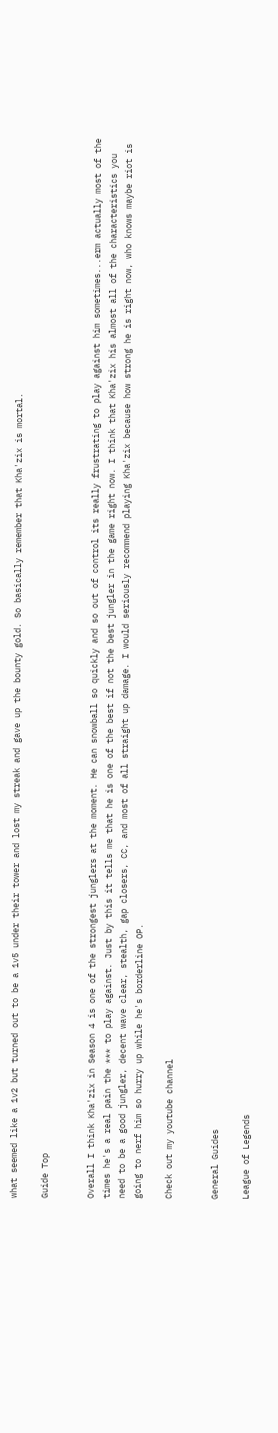what seemed like a 1v2 but turned out to be a 1v5 under their tower and lost my streak and gave up the bounty gold. So basically remember that Kha'zix is mortal.

Guide Top


Overall I think Kha'zix in Season 4 is one of the strongest junglers at the moment. He can snowball so quickly and so out of control its really frustrating to play against him sometimes...erm actually most of the times he's a real pain the *** to play against. Just by this it tells me that he is one of the best if not the best jungler in the game right now. I think that Kha'zix his almost all of the characteristics you need to be a good jungler, decent wave clear, stealth, gap closers, CC, and most of all straight up damage. I would seriously recommend playing Kha'zix because how strong he is right now, who knows maybe riot is going to nerf him so hurry up while he's borderline OP.

Check out my youtube channel


General Guides

League of Legends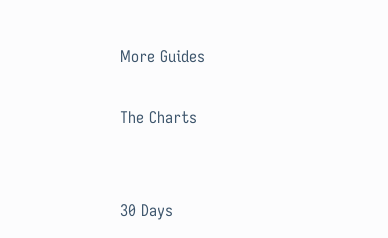More Guides

The Charts


30 Days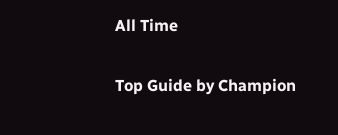All Time

Top Guide by Champion